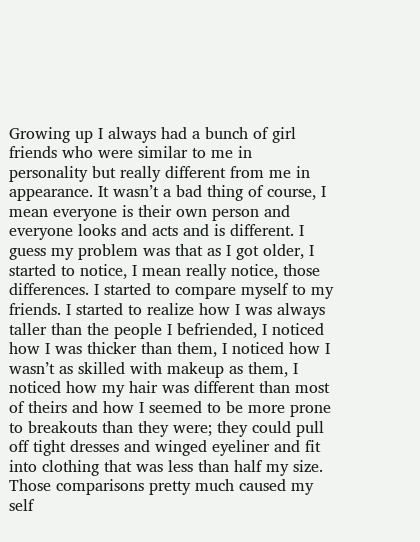Growing up I always had a bunch of girl friends who were similar to me in personality but really different from me in appearance. It wasn’t a bad thing of course, I mean everyone is their own person and everyone looks and acts and is different. I guess my problem was that as I got older, I started to notice, I mean really notice, those differences. I started to compare myself to my friends. I started to realize how I was always taller than the people I befriended, I noticed how I was thicker than them, I noticed how I wasn’t as skilled with makeup as them, I noticed how my hair was different than most of theirs and how I seemed to be more prone to breakouts than they were; they could pull off tight dresses and winged eyeliner and fit into clothing that was less than half my size. Those comparisons pretty much caused my self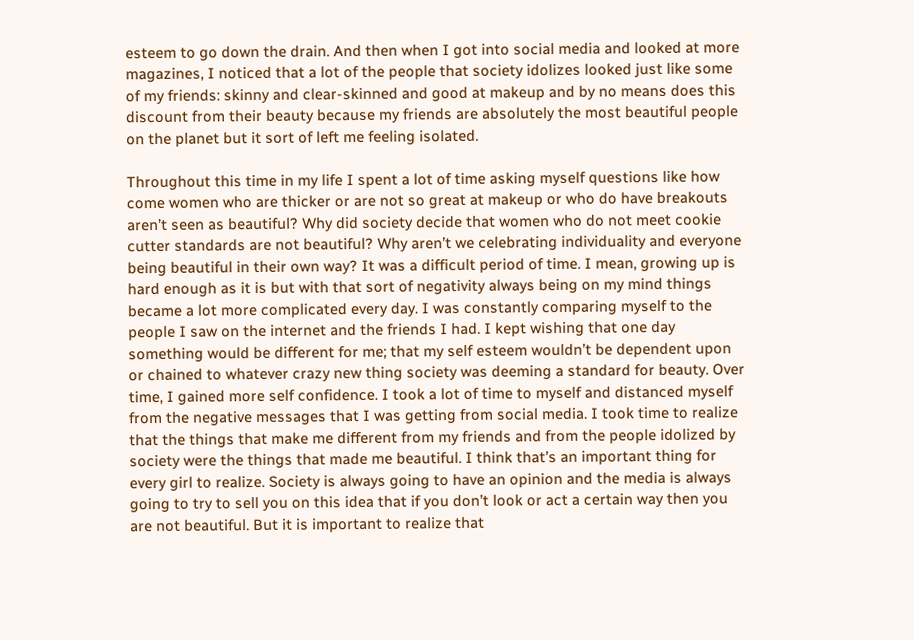esteem to go down the drain. And then when I got into social media and looked at more magazines, I noticed that a lot of the people that society idolizes looked just like some of my friends: skinny and clear-skinned and good at makeup and by no means does this discount from their beauty because my friends are absolutely the most beautiful people on the planet but it sort of left me feeling isolated.

Throughout this time in my life I spent a lot of time asking myself questions like how come women who are thicker or are not so great at makeup or who do have breakouts aren’t seen as beautiful? Why did society decide that women who do not meet cookie cutter standards are not beautiful? Why aren’t we celebrating individuality and everyone being beautiful in their own way? It was a difficult period of time. I mean, growing up is hard enough as it is but with that sort of negativity always being on my mind things became a lot more complicated every day. I was constantly comparing myself to the people I saw on the internet and the friends I had. I kept wishing that one day something would be different for me; that my self esteem wouldn’t be dependent upon or chained to whatever crazy new thing society was deeming a standard for beauty. Over time, I gained more self confidence. I took a lot of time to myself and distanced myself from the negative messages that I was getting from social media. I took time to realize that the things that make me different from my friends and from the people idolized by society were the things that made me beautiful. I think that’s an important thing for every girl to realize. Society is always going to have an opinion and the media is always going to try to sell you on this idea that if you don’t look or act a certain way then you are not beautiful. But it is important to realize that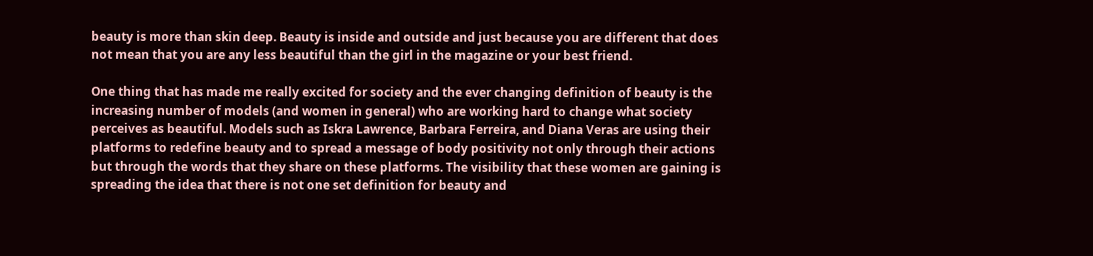beauty is more than skin deep. Beauty is inside and outside and just because you are different that does not mean that you are any less beautiful than the girl in the magazine or your best friend.

One thing that has made me really excited for society and the ever changing definition of beauty is the increasing number of models (and women in general) who are working hard to change what society perceives as beautiful. Models such as Iskra Lawrence, Barbara Ferreira, and Diana Veras are using their platforms to redefine beauty and to spread a message of body positivity not only through their actions but through the words that they share on these platforms. The visibility that these women are gaining is spreading the idea that there is not one set definition for beauty and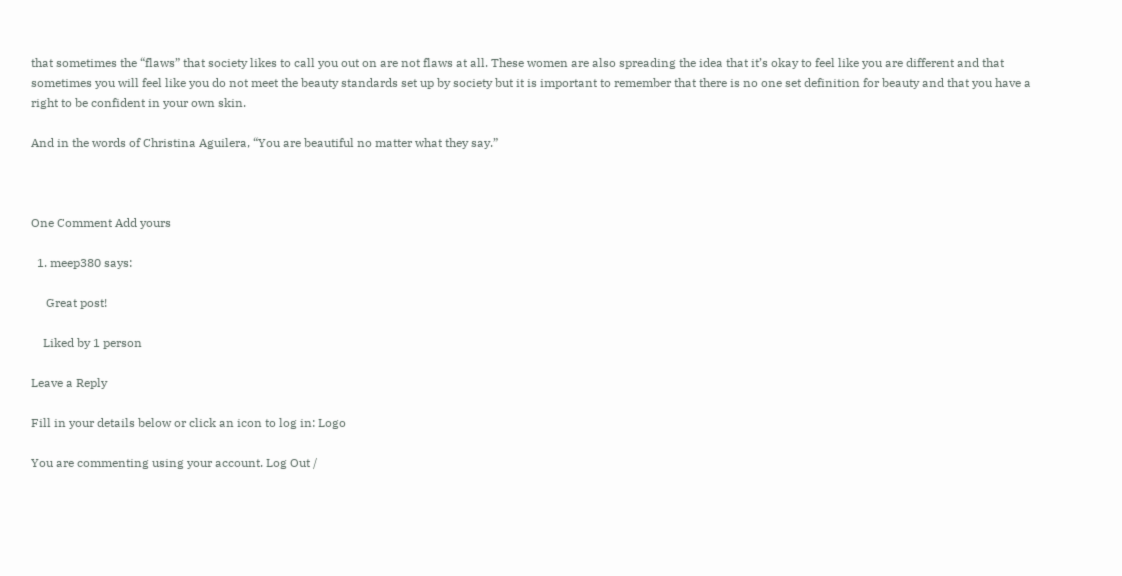that sometimes the “flaws” that society likes to call you out on are not flaws at all. These women are also spreading the idea that it’s okay to feel like you are different and that sometimes you will feel like you do not meet the beauty standards set up by society but it is important to remember that there is no one set definition for beauty and that you have a right to be confident in your own skin.

And in the words of Christina Aguilera, “You are beautiful no matter what they say.”



One Comment Add yours

  1. meep380 says:

     Great post!

    Liked by 1 person

Leave a Reply

Fill in your details below or click an icon to log in: Logo

You are commenting using your account. Log Out /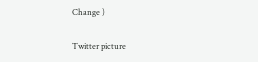Change )

Twitter picture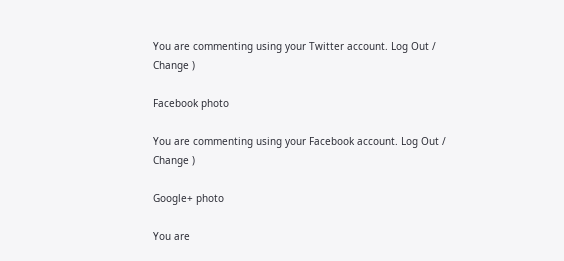You are commenting using your Twitter account. Log Out / Change )

Facebook photo

You are commenting using your Facebook account. Log Out / Change )

Google+ photo

You are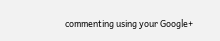commenting using your Google+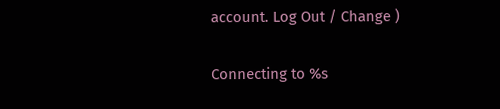account. Log Out / Change )

Connecting to %s